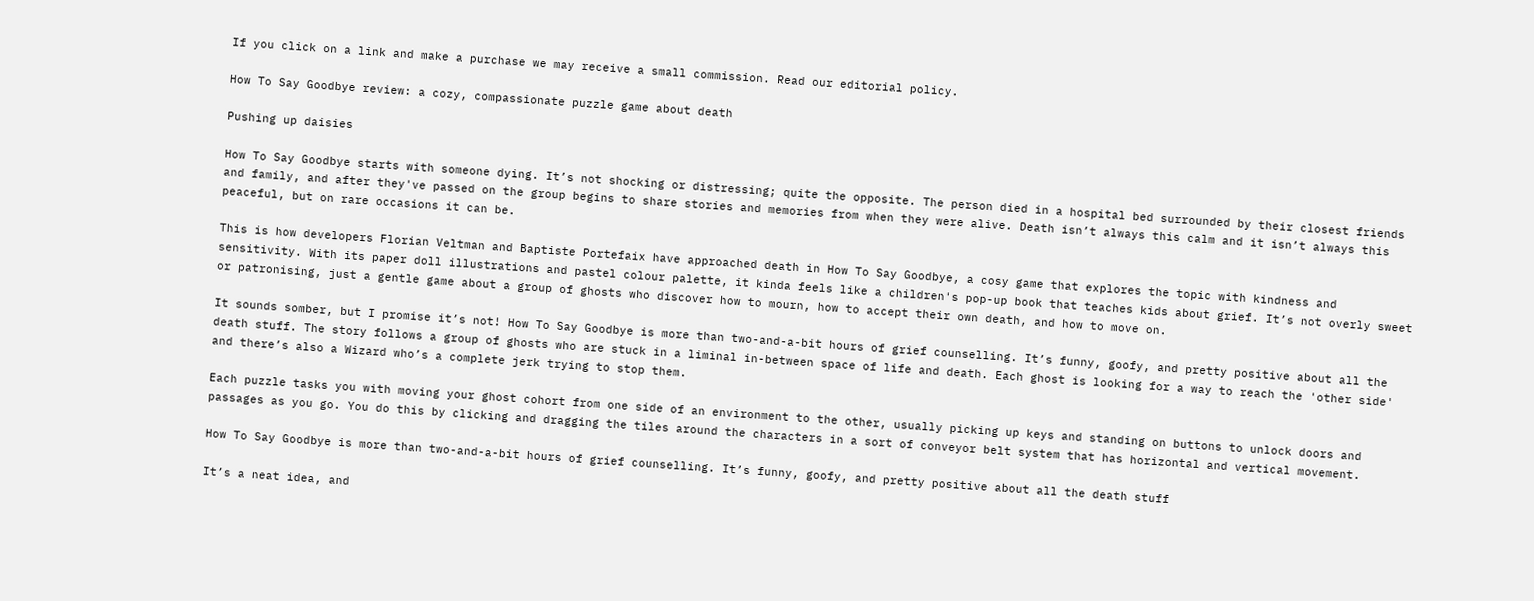If you click on a link and make a purchase we may receive a small commission. Read our editorial policy.

How To Say Goodbye review: a cozy, compassionate puzzle game about death

Pushing up daisies

How To Say Goodbye starts with someone dying. It’s not shocking or distressing; quite the opposite. The person died in a hospital bed surrounded by their closest friends and family, and after they've passed on the group begins to share stories and memories from when they were alive. Death isn’t always this calm and it isn’t always this peaceful, but on rare occasions it can be.

This is how developers Florian Veltman and Baptiste Portefaix have approached death in How To Say Goodbye, a cosy game that explores the topic with kindness and sensitivity. With its paper doll illustrations and pastel colour palette, it kinda feels like a children's pop-up book that teaches kids about grief. It’s not overly sweet or patronising, just a gentle game about a group of ghosts who discover how to mourn, how to accept their own death, and how to move on.

It sounds somber, but I promise it’s not! How To Say Goodbye is more than two-and-a-bit hours of grief counselling. It’s funny, goofy, and pretty positive about all the death stuff. The story follows a group of ghosts who are stuck in a liminal in-between space of life and death. Each ghost is looking for a way to reach the 'other side' and there’s also a Wizard who’s a complete jerk trying to stop them.

Each puzzle tasks you with moving your ghost cohort from one side of an environment to the other, usually picking up keys and standing on buttons to unlock doors and passages as you go. You do this by clicking and dragging the tiles around the characters in a sort of conveyor belt system that has horizontal and vertical movement.

How To Say Goodbye is more than two-and-a-bit hours of grief counselling. It’s funny, goofy, and pretty positive about all the death stuff

It’s a neat idea, and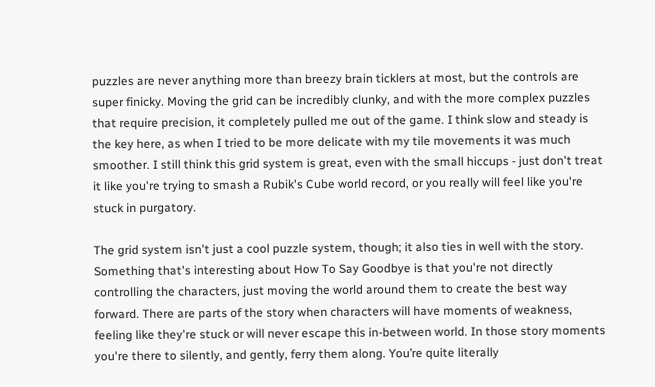puzzles are never anything more than breezy brain ticklers at most, but the controls are super finicky. Moving the grid can be incredibly clunky, and with the more complex puzzles that require precision, it completely pulled me out of the game. I think slow and steady is the key here, as when I tried to be more delicate with my tile movements it was much smoother. I still think this grid system is great, even with the small hiccups - just don't treat it like you're trying to smash a Rubik's Cube world record, or you really will feel like you're stuck in purgatory.

The grid system isn't just a cool puzzle system, though; it also ties in well with the story. Something that's interesting about How To Say Goodbye is that you're not directly controlling the characters, just moving the world around them to create the best way forward. There are parts of the story when characters will have moments of weakness, feeling like they're stuck or will never escape this in-between world. In those story moments you're there to silently, and gently, ferry them along. You’re quite literally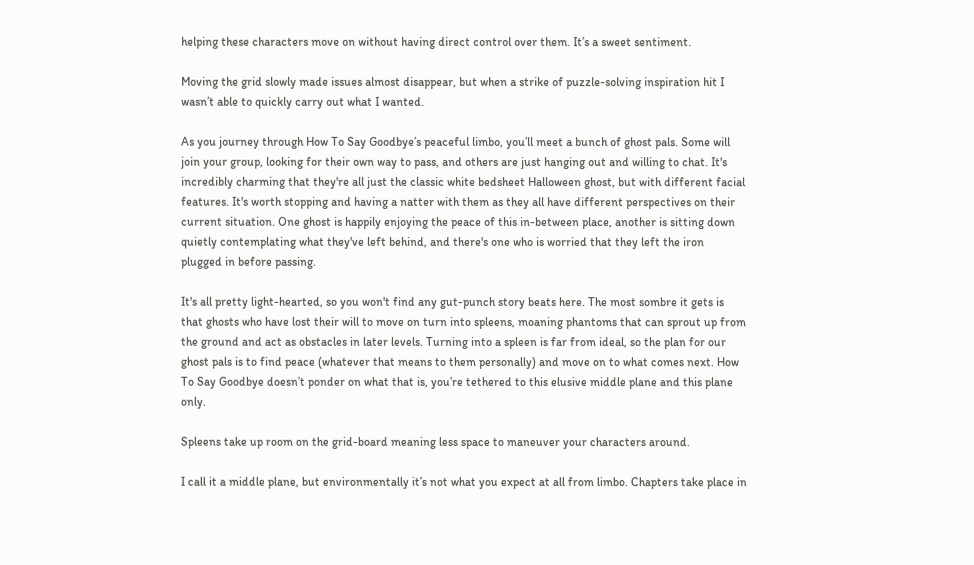helping these characters move on without having direct control over them. It’s a sweet sentiment.

Moving the grid slowly made issues almost disappear, but when a strike of puzzle-solving inspiration hit I wasn’t able to quickly carry out what I wanted.

As you journey through How To Say Goodbye’s peaceful limbo, you’ll meet a bunch of ghost pals. Some will join your group, looking for their own way to pass, and others are just hanging out and willing to chat. It's incredibly charming that they're all just the classic white bedsheet Halloween ghost, but with different facial features. It's worth stopping and having a natter with them as they all have different perspectives on their current situation. One ghost is happily enjoying the peace of this in-between place, another is sitting down quietly contemplating what they've left behind, and there's one who is worried that they left the iron plugged in before passing.

It's all pretty light-hearted, so you won't find any gut-punch story beats here. The most sombre it gets is that ghosts who have lost their will to move on turn into spleens, moaning phantoms that can sprout up from the ground and act as obstacles in later levels. Turning into a spleen is far from ideal, so the plan for our ghost pals is to find peace (whatever that means to them personally) and move on to what comes next. How To Say Goodbye doesn’t ponder on what that is, you’re tethered to this elusive middle plane and this plane only.

Spleens take up room on the grid-board meaning less space to maneuver your characters around.

I call it a middle plane, but environmentally it’s not what you expect at all from limbo. Chapters take place in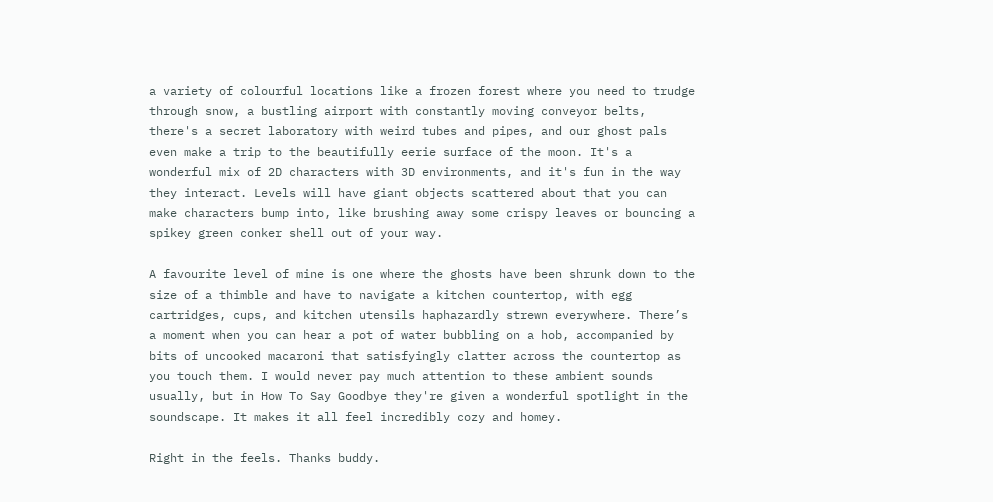a variety of colourful locations like a frozen forest where you need to trudge through snow, a bustling airport with constantly moving conveyor belts, there's a secret laboratory with weird tubes and pipes, and our ghost pals even make a trip to the beautifully eerie surface of the moon. It's a wonderful mix of 2D characters with 3D environments, and it's fun in the way they interact. Levels will have giant objects scattered about that you can make characters bump into, like brushing away some crispy leaves or bouncing a spikey green conker shell out of your way.

A favourite level of mine is one where the ghosts have been shrunk down to the size of a thimble and have to navigate a kitchen countertop, with egg cartridges, cups, and kitchen utensils haphazardly strewn everywhere. There’s a moment when you can hear a pot of water bubbling on a hob, accompanied by bits of uncooked macaroni that satisfyingly clatter across the countertop as you touch them. I would never pay much attention to these ambient sounds usually, but in How To Say Goodbye they're given a wonderful spotlight in the soundscape. It makes it all feel incredibly cozy and homey.

Right in the feels. Thanks buddy.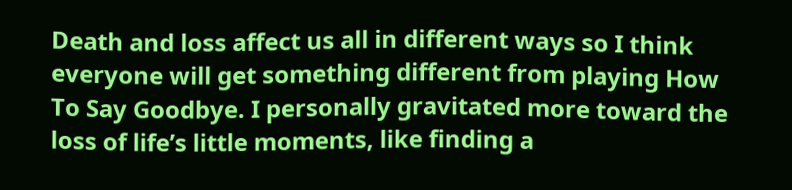Death and loss affect us all in different ways so I think everyone will get something different from playing How To Say Goodbye. I personally gravitated more toward the loss of life’s little moments, like finding a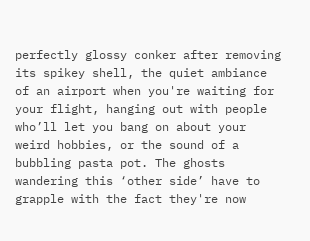perfectly glossy conker after removing its spikey shell, the quiet ambiance of an airport when you're waiting for your flight, hanging out with people who’ll let you bang on about your weird hobbies, or the sound of a bubbling pasta pot. The ghosts wandering this ‘other side’ have to grapple with the fact they're now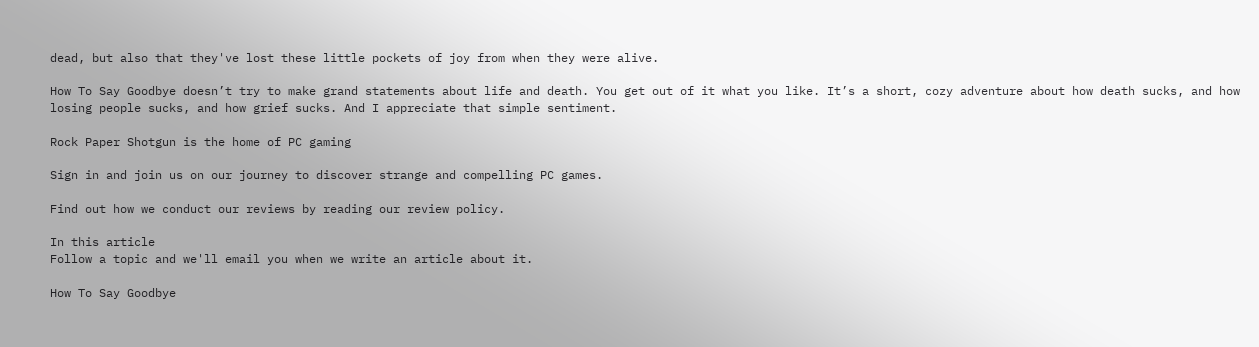dead, but also that they've lost these little pockets of joy from when they were alive.

How To Say Goodbye doesn’t try to make grand statements about life and death. You get out of it what you like. It’s a short, cozy adventure about how death sucks, and how losing people sucks, and how grief sucks. And I appreciate that simple sentiment.

Rock Paper Shotgun is the home of PC gaming

Sign in and join us on our journey to discover strange and compelling PC games.

Find out how we conduct our reviews by reading our review policy.

In this article
Follow a topic and we'll email you when we write an article about it.

How To Say Goodbye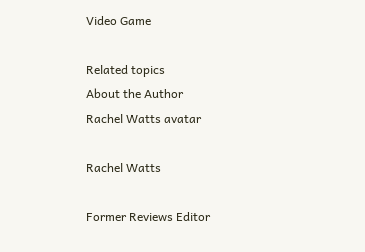Video Game

Related topics
About the Author
Rachel Watts avatar

Rachel Watts

Former Reviews Editor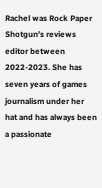Rachel was Rock Paper Shotgun's reviews editor between 2022-2023. She has seven years of games journalism under her hat and has always been a passionate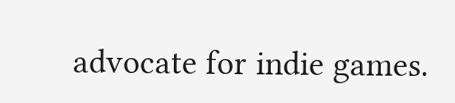advocate for indie games.